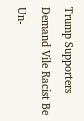Trump Supporters Demand Vile Racist Be Un-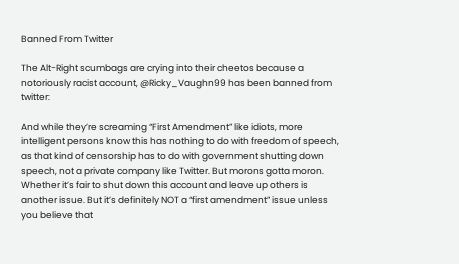Banned From Twitter

The Alt-Right scumbags are crying into their cheetos because a notoriously racist account, @Ricky_Vaughn99 has been banned from twitter:

And while they’re screaming “First Amendment” like idiots, more intelligent persons know this has nothing to do with freedom of speech, as that kind of censorship has to do with government shutting down speech, not a private company like Twitter. But morons gotta moron. Whether it’s fair to shut down this account and leave up others is another issue. But it’s definitely NOT a “first amendment” issue unless you believe that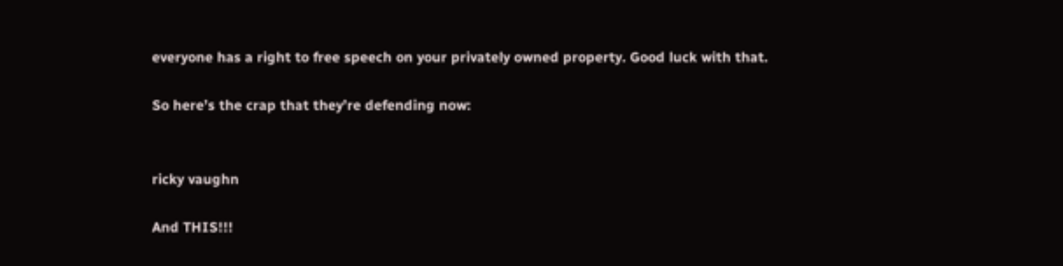everyone has a right to free speech on your privately owned property. Good luck with that.

So here’s the crap that they’re defending now:


ricky vaughn

And THIS!!!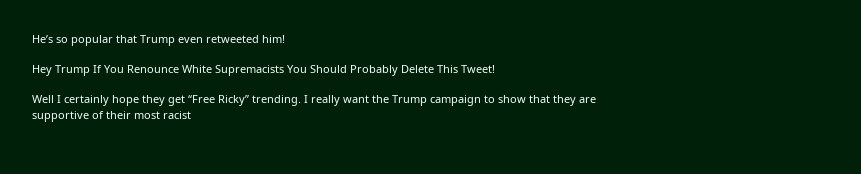He’s so popular that Trump even retweeted him!

Hey Trump If You Renounce White Supremacists You Should Probably Delete This Tweet!

Well I certainly hope they get “Free Ricky” trending. I really want the Trump campaign to show that they are supportive of their most racist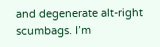and degenerate alt-right scumbags. I’m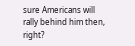sure Americans will rally behind him then, right?